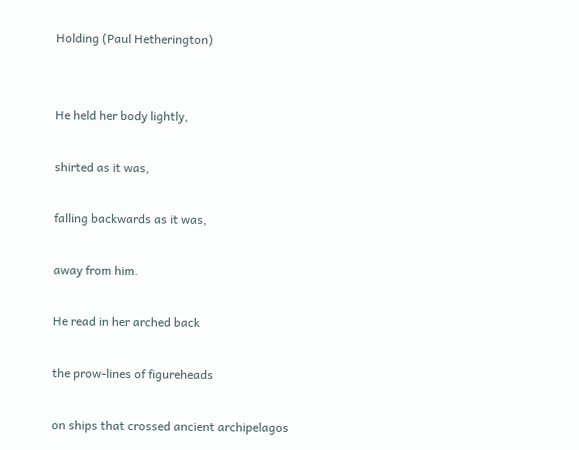Holding (Paul Hetherington)


He held her body lightly,

shirted as it was,

falling backwards as it was,

away from him.

He read in her arched back

the prow-lines of figureheads

on ships that crossed ancient archipelagos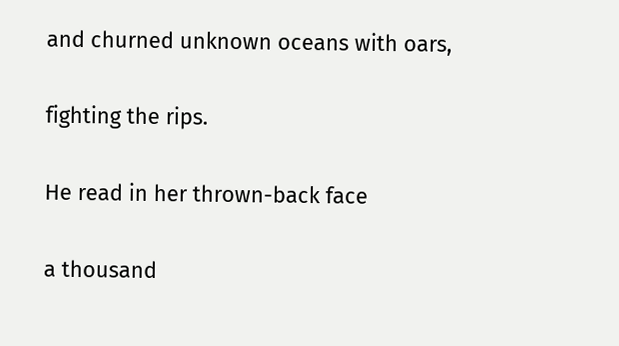and churned unknown oceans with oars,

fighting the rips.

He read in her thrown-back face

a thousand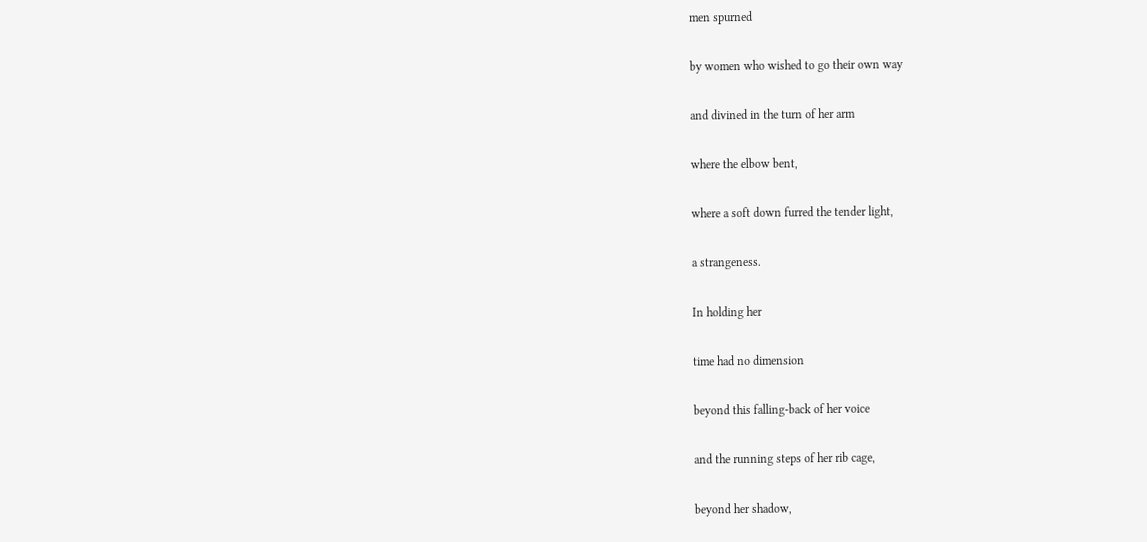men spurned

by women who wished to go their own way

and divined in the turn of her arm

where the elbow bent,

where a soft down furred the tender light,

a strangeness.

In holding her

time had no dimension

beyond this falling-back of her voice

and the running steps of her rib cage,

beyond her shadow,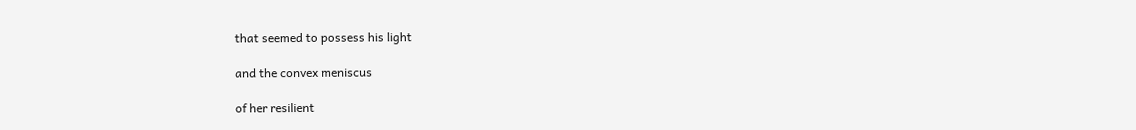that seemed to possess his light

and the convex meniscus

of her resilient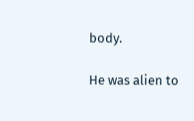body.

He was alien to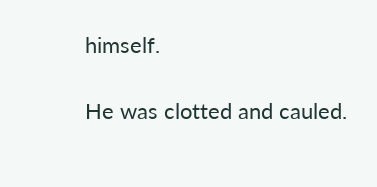himself.

He was clotted and cauled.